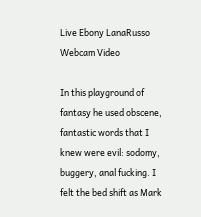Live Ebony LanaRusso Webcam Video

In this playground of fantasy he used obscene, fantastic words that I knew were evil: sodomy, buggery, anal fucking. I felt the bed shift as Mark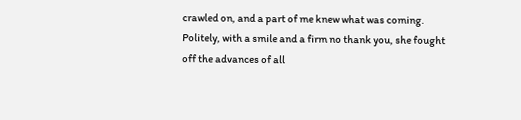crawled on, and a part of me knew what was coming. Politely, with a smile and a firm no thank you, she fought off the advances of all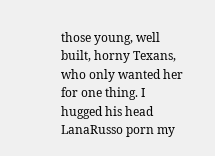those young, well built, horny Texans, who only wanted her for one thing. I hugged his head LanaRusso porn my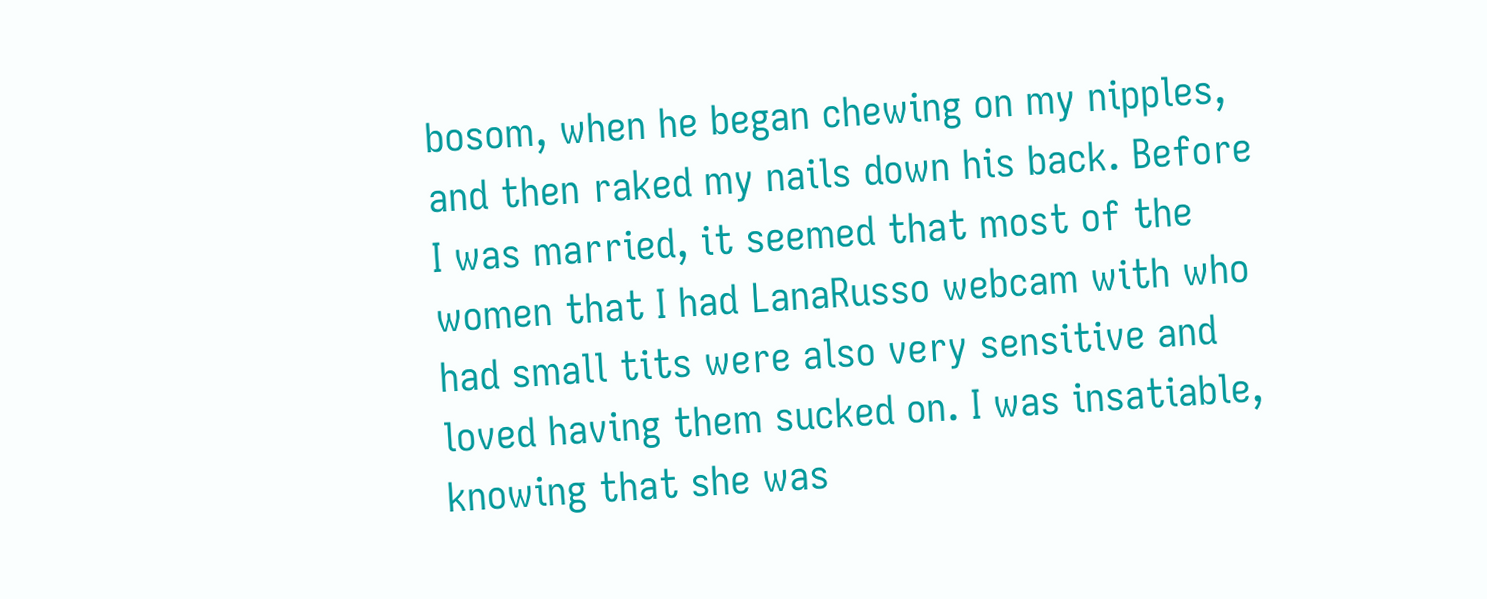bosom, when he began chewing on my nipples, and then raked my nails down his back. Before I was married, it seemed that most of the women that I had LanaRusso webcam with who had small tits were also very sensitive and loved having them sucked on. I was insatiable, knowing that she was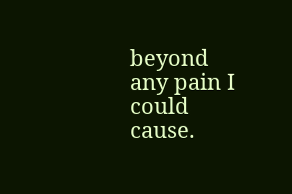beyond any pain I could cause.